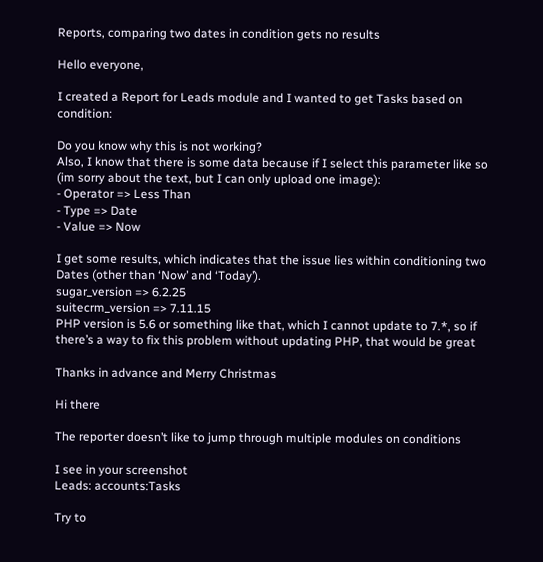Reports, comparing two dates in condition gets no results

Hello everyone,

I created a Report for Leads module and I wanted to get Tasks based on condition:

Do you know why this is not working?
Also, I know that there is some data because if I select this parameter like so (im sorry about the text, but I can only upload one image):
- Operator => Less Than
- Type => Date
- Value => Now

I get some results, which indicates that the issue lies within conditioning two Dates (other than ‘Now’ and ‘Today’).
sugar_version => 6.2.25
suitecrm_version => 7.11.15
PHP version is 5.6 or something like that, which I cannot update to 7.*, so if there’s a way to fix this problem without updating PHP, that would be great

Thanks in advance and Merry Christmas

Hi there

The reporter doesn’t like to jump through multiple modules on conditions

I see in your screenshot
Leads: accounts:Tasks

Try to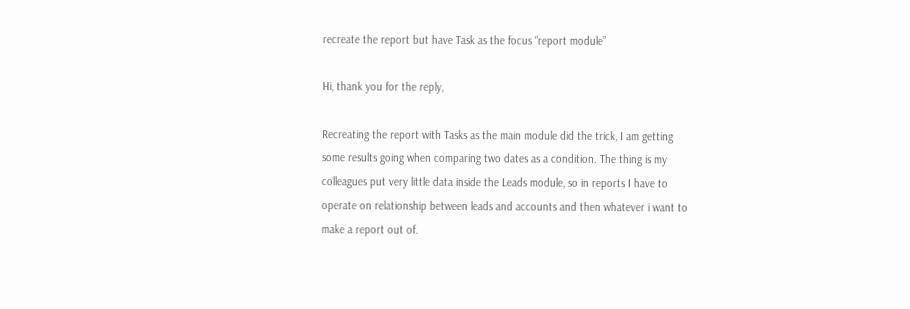recreate the report but have Task as the focus “report module”

Hi, thank you for the reply,

Recreating the report with Tasks as the main module did the trick, I am getting some results going when comparing two dates as a condition. The thing is my colleagues put very little data inside the Leads module, so in reports I have to operate on relationship between leads and accounts and then whatever i want to make a report out of.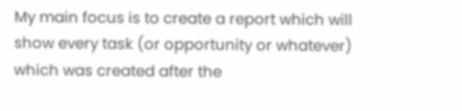My main focus is to create a report which will show every task (or opportunity or whatever) which was created after the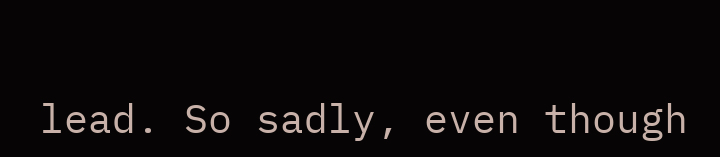lead. So sadly, even though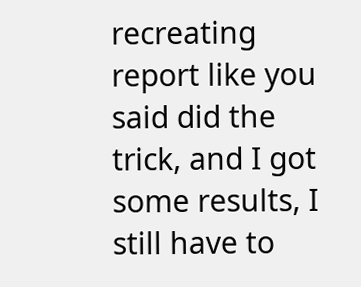recreating report like you said did the trick, and I got some results, I still have to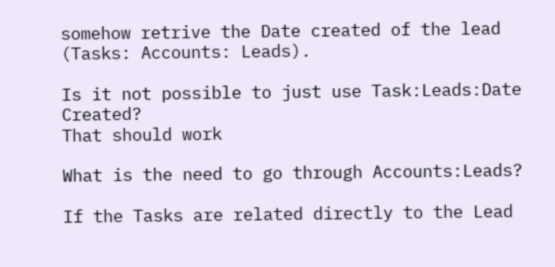somehow retrive the Date created of the lead (Tasks: Accounts: Leads).

Is it not possible to just use Task:Leads:Date Created?
That should work

What is the need to go through Accounts:Leads?

If the Tasks are related directly to the Lead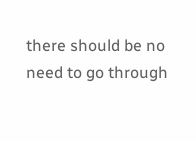there should be no need to go through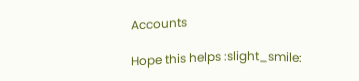Accounts

Hope this helps :slight_smile: